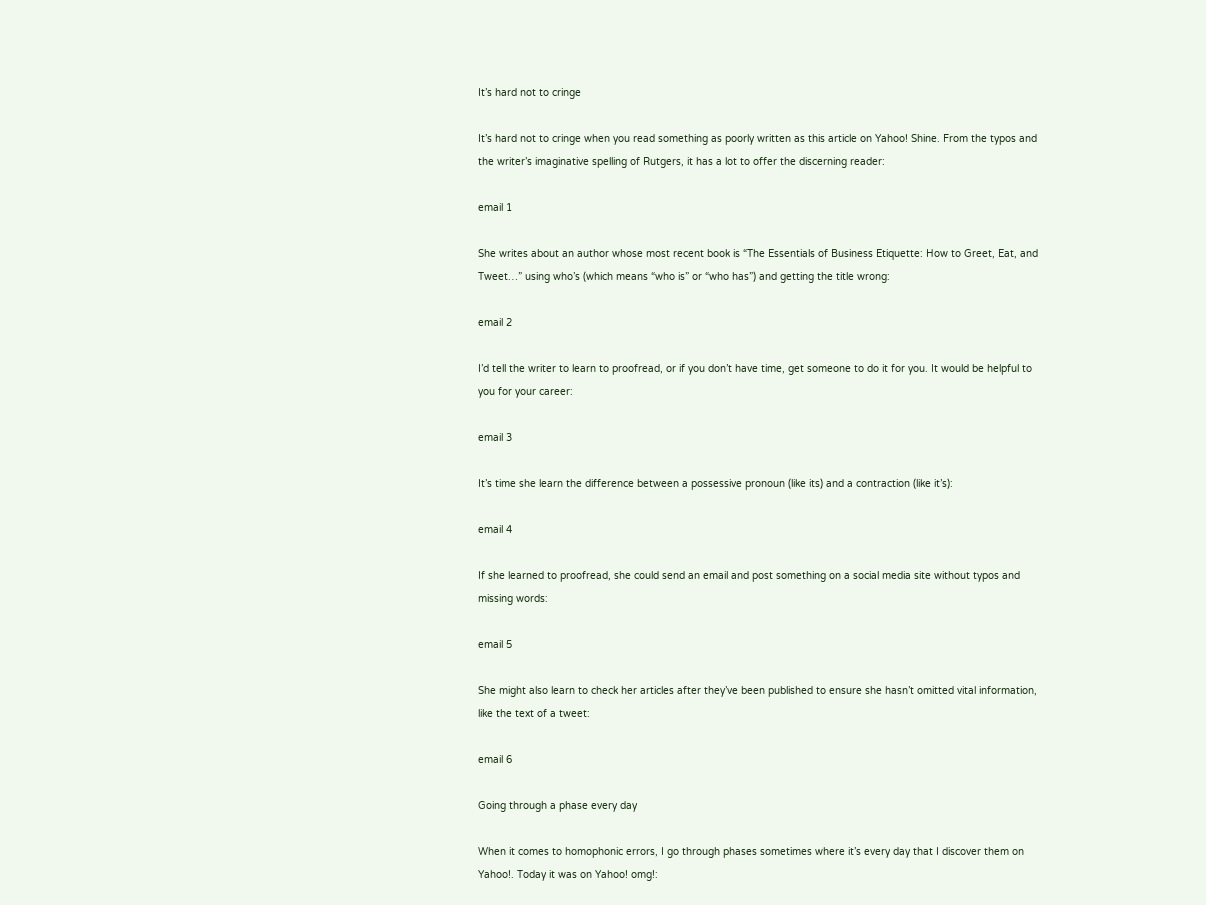It’s hard not to cringe

It’s hard not to cringe when you read something as poorly written as this article on Yahoo! Shine. From the typos and the writer’s imaginative spelling of Rutgers, it has a lot to offer the discerning reader:

email 1

She writes about an author whose most recent book is “The Essentials of Business Etiquette: How to Greet, Eat, and Tweet…” using who’s (which means “who is” or “who has”) and getting the title wrong:

email 2

I’d tell the writer to learn to proofread, or if you don’t have time, get someone to do it for you. It would be helpful to you for your career:

email 3

It’s time she learn the difference between a possessive pronoun (like its) and a contraction (like it’s):

email 4

If she learned to proofread, she could send an email and post something on a social media site without typos and missing words:

email 5

She might also learn to check her articles after they’ve been published to ensure she hasn’t omitted vital information, like the text of a tweet:

email 6

Going through a phase every day

When it comes to homophonic errors, I go through phases sometimes where it’s every day that I discover them on Yahoo!. Today it was on Yahoo! omg!: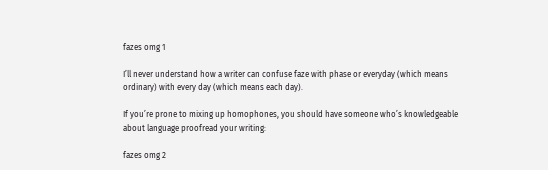fazes omg 1

I’ll never understand how a writer can confuse faze with phase or everyday (which means ordinary) with every day (which means each day).

If you’re prone to mixing up homophones, you should have someone who’s knowledgeable about language proofread your writing:

fazes omg 2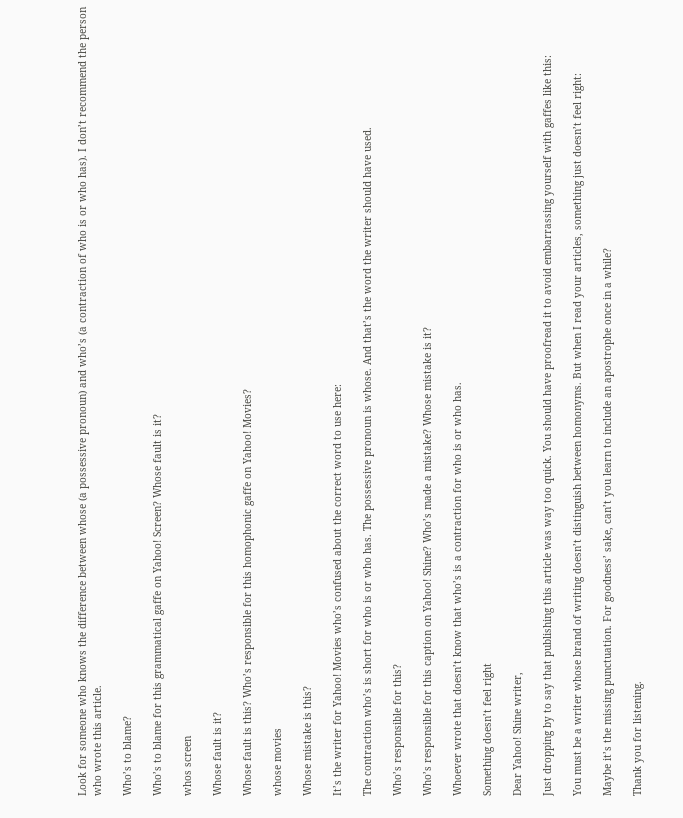Look for someone who knows the difference between whose (a possessive pronoun) and who’s (a contraction of who is or who has). I don’t recommend the person who wrote this article.

Who’s to blame?

Who’s to blame for this grammatical gaffe on Yahoo! Screen? Whose fault is it?

whos screen

Whose fault is it?

Whose fault is this? Who’s responsible for this homophonic gaffe on Yahoo! Movies?

whose movies

Whose mistake is this?

It’s the writer for Yahoo! Movies who’s confused about the correct word to use here:

The contraction who’s is short for who is or who has. The possessive pronoun is whose. And that’s the word the writer should have used.

Who’s responsible for this?

Who’s responsible for this caption on Yahoo! Shine? Who’s made a mistake? Whose mistake is it?

Whoever wrote that doesn’t know that who’s is a contraction for who is or who has.

Something doesn’t feel right

Dear Yahoo! Shine writer,

Just dropping by to say that publishing this article was way too quick. You should have proofread it to avoid embarrassing yourself with gaffes like this:

You must be a writer whose brand of writing doesn’t distinguish between homonyms. But when I read your articles, something just doesn’t feel right:

Maybe it’s the missing punctuation. For goodness’ sake, can’t you learn to include an apostrophe once in a while?

Thank you for listening.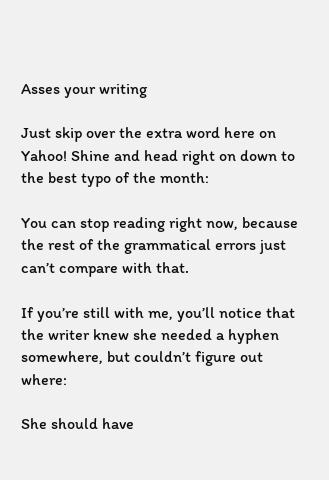Asses your writing

Just skip over the extra word here on Yahoo! Shine and head right on down to the best typo of the month:

You can stop reading right now, because the rest of the grammatical errors just can’t compare with that.

If you’re still with me, you’ll notice that the writer knew she needed a hyphen somewhere, but couldn’t figure out where:

She should have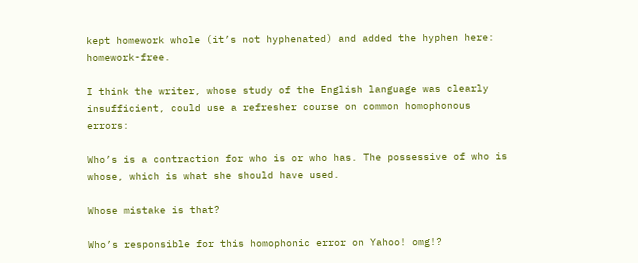kept homework whole (it’s not hyphenated) and added the hyphen here: homework-free.

I think the writer, whose study of the English language was clearly insufficient, could use a refresher course on common homophonous errors:

Who’s is a contraction for who is or who has. The possessive of who is whose, which is what she should have used.

Whose mistake is that?

Who’s responsible for this homophonic error on Yahoo! omg!?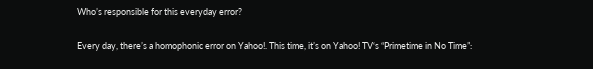Who’s responsible for this everyday error?

Every day, there’s a homophonic error on Yahoo!. This time, it’s on Yahoo! TV‘s “Primetime in No Time”: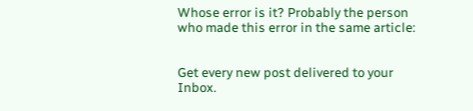Whose error is it? Probably the person who made this error in the same article:


Get every new post delivered to your Inbox.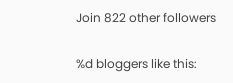Join 822 other followers

%d bloggers like this: